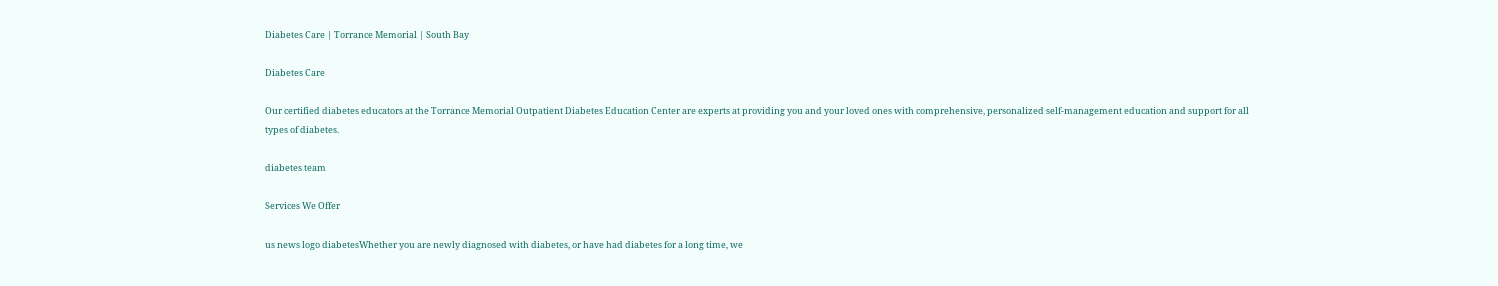Diabetes Care | Torrance Memorial | South Bay

Diabetes Care

Our certified diabetes educators at the Torrance Memorial Outpatient Diabetes Education Center are experts at providing you and your loved ones with comprehensive, personalized self-management education and support for all types of diabetes.

diabetes team

Services We Offer

us news logo diabetesWhether you are newly diagnosed with diabetes, or have had diabetes for a long time, we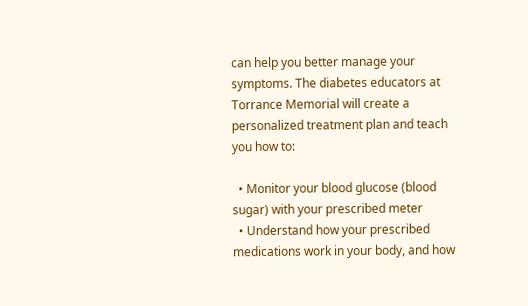can help you better manage your symptoms. The diabetes educators at Torrance Memorial will create a personalized treatment plan and teach you how to:

  • Monitor your blood glucose (blood sugar) with your prescribed meter
  • Understand how your prescribed medications work in your body, and how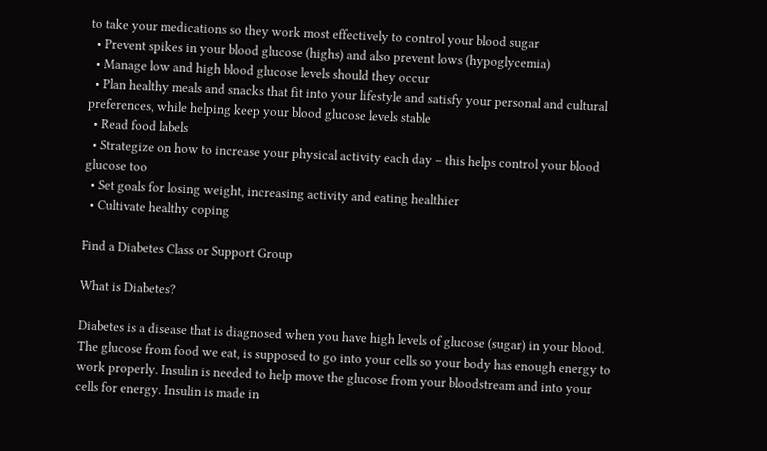to take your medications so they work most effectively to control your blood sugar
  • Prevent spikes in your blood glucose (highs) and also prevent lows (hypoglycemia)
  • Manage low and high blood glucose levels should they occur
  • Plan healthy meals and snacks that fit into your lifestyle and satisfy your personal and cultural preferences, while helping keep your blood glucose levels stable
  • Read food labels
  • Strategize on how to increase your physical activity each day – this helps control your blood glucose too
  • Set goals for losing weight, increasing activity and eating healthier
  • Cultivate healthy coping

Find a Diabetes Class or Support Group

What is Diabetes?

Diabetes is a disease that is diagnosed when you have high levels of glucose (sugar) in your blood. The glucose from food we eat, is supposed to go into your cells so your body has enough energy to work properly. Insulin is needed to help move the glucose from your bloodstream and into your cells for energy. Insulin is made in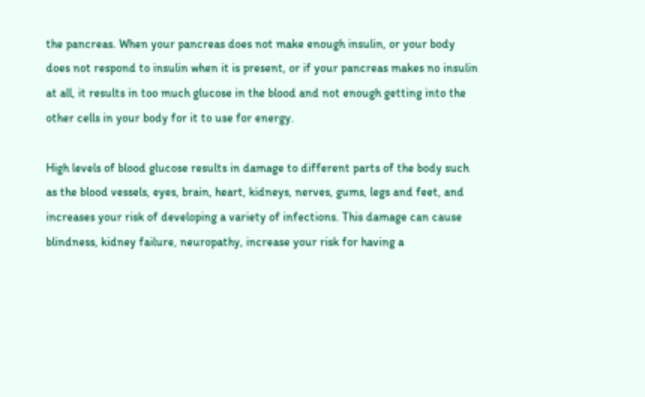the pancreas. When your pancreas does not make enough insulin, or your body does not respond to insulin when it is present, or if your pancreas makes no insulin at all, it results in too much glucose in the blood and not enough getting into the other cells in your body for it to use for energy.

High levels of blood glucose results in damage to different parts of the body such as the blood vessels, eyes, brain, heart, kidneys, nerves, gums, legs and feet, and increases your risk of developing a variety of infections. This damage can cause blindness, kidney failure, neuropathy, increase your risk for having a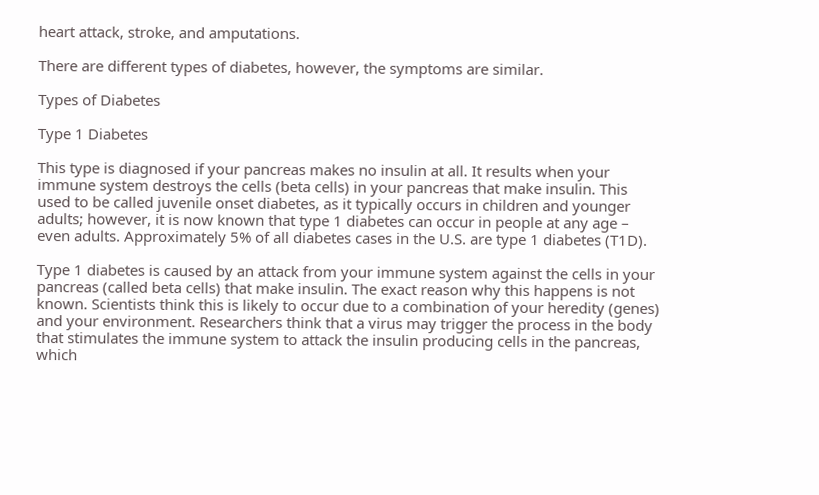heart attack, stroke, and amputations.

There are different types of diabetes, however, the symptoms are similar.

Types of Diabetes

Type 1 Diabetes

This type is diagnosed if your pancreas makes no insulin at all. It results when your immune system destroys the cells (beta cells) in your pancreas that make insulin. This used to be called juvenile onset diabetes, as it typically occurs in children and younger adults; however, it is now known that type 1 diabetes can occur in people at any age – even adults. Approximately 5% of all diabetes cases in the U.S. are type 1 diabetes (T1D).

Type 1 diabetes is caused by an attack from your immune system against the cells in your pancreas (called beta cells) that make insulin. The exact reason why this happens is not known. Scientists think this is likely to occur due to a combination of your heredity (genes) and your environment. Researchers think that a virus may trigger the process in the body that stimulates the immune system to attack the insulin producing cells in the pancreas, which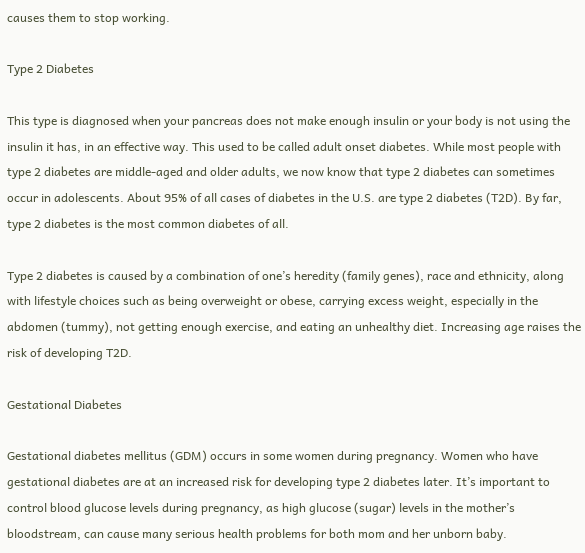causes them to stop working.

Type 2 Diabetes

This type is diagnosed when your pancreas does not make enough insulin or your body is not using the insulin it has, in an effective way. This used to be called adult onset diabetes. While most people with type 2 diabetes are middle-aged and older adults, we now know that type 2 diabetes can sometimes occur in adolescents. About 95% of all cases of diabetes in the U.S. are type 2 diabetes (T2D). By far, type 2 diabetes is the most common diabetes of all.

Type 2 diabetes is caused by a combination of one’s heredity (family genes), race and ethnicity, along with lifestyle choices such as being overweight or obese, carrying excess weight, especially in the abdomen (tummy), not getting enough exercise, and eating an unhealthy diet. Increasing age raises the risk of developing T2D.

Gestational Diabetes

Gestational diabetes mellitus (GDM) occurs in some women during pregnancy. Women who have gestational diabetes are at an increased risk for developing type 2 diabetes later. It’s important to control blood glucose levels during pregnancy, as high glucose (sugar) levels in the mother’s bloodstream, can cause many serious health problems for both mom and her unborn baby.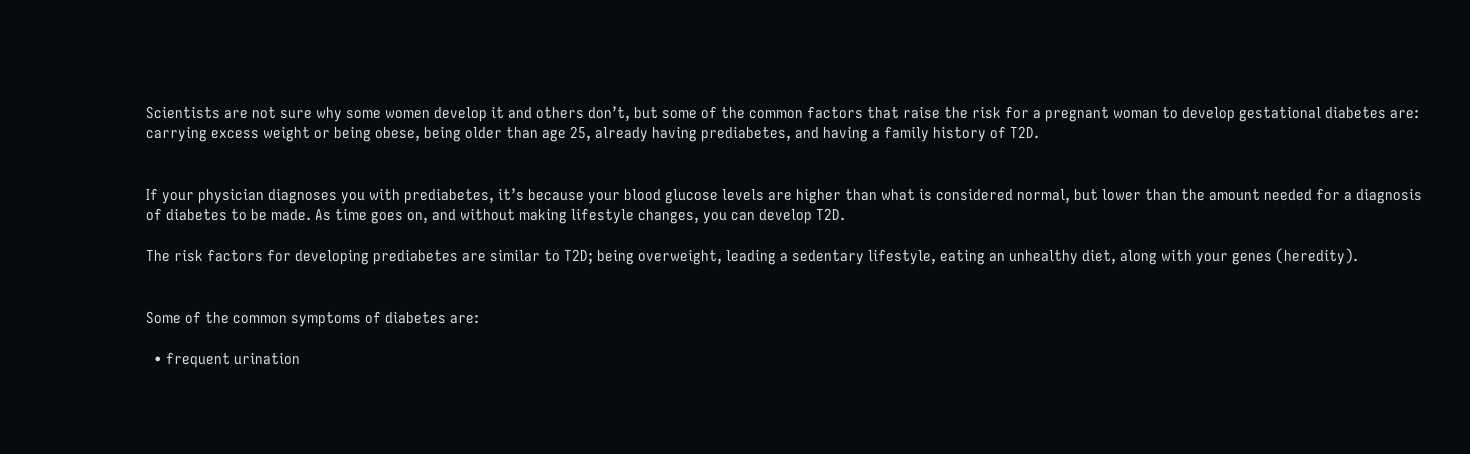Scientists are not sure why some women develop it and others don’t, but some of the common factors that raise the risk for a pregnant woman to develop gestational diabetes are: carrying excess weight or being obese, being older than age 25, already having prediabetes, and having a family history of T2D.


If your physician diagnoses you with prediabetes, it’s because your blood glucose levels are higher than what is considered normal, but lower than the amount needed for a diagnosis of diabetes to be made. As time goes on, and without making lifestyle changes, you can develop T2D.

The risk factors for developing prediabetes are similar to T2D; being overweight, leading a sedentary lifestyle, eating an unhealthy diet, along with your genes (heredity).


Some of the common symptoms of diabetes are:

  • frequent urination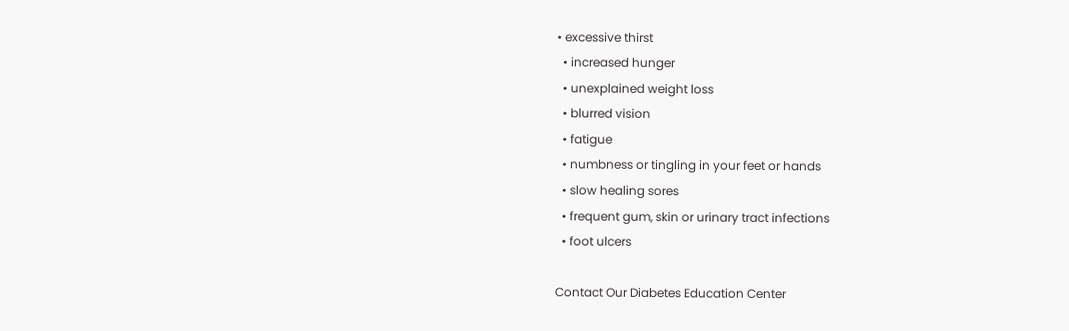• excessive thirst
  • increased hunger
  • unexplained weight loss
  • blurred vision
  • fatigue
  • numbness or tingling in your feet or hands
  • slow healing sores
  • frequent gum, skin or urinary tract infections
  • foot ulcers

Contact Our Diabetes Education Center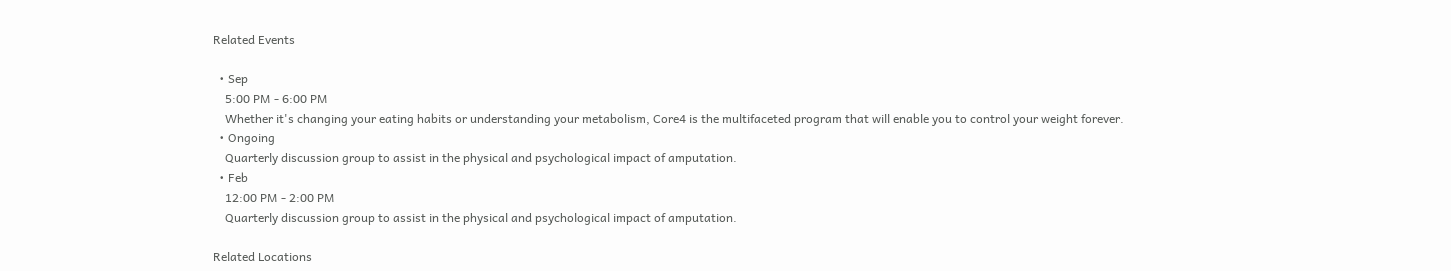Related Events

  • Sep
    5:00 PM - 6:00 PM
    Whether it's changing your eating habits or understanding your metabolism, Core4 is the multifaceted program that will enable you to control your weight forever.
  • Ongoing
    Quarterly discussion group to assist in the physical and psychological impact of amputation.
  • Feb
    12:00 PM - 2:00 PM
    Quarterly discussion group to assist in the physical and psychological impact of amputation.

Related Locations